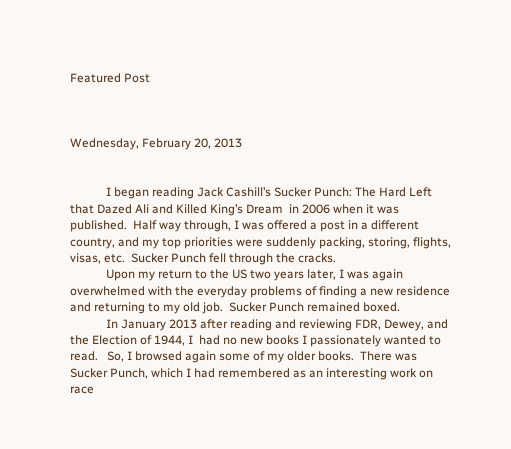Featured Post



Wednesday, February 20, 2013


            I began reading Jack Cashill’s Sucker Punch: The Hard Left that Dazed Ali and Killed King’s Dream  in 2006 when it was published.  Half way through, I was offered a post in a different country, and my top priorities were suddenly packing, storing, flights, visas, etc.  Sucker Punch fell through the cracks.
            Upon my return to the US two years later, I was again overwhelmed with the everyday problems of finding a new residence and returning to my old job.  Sucker Punch remained boxed.
            In January 2013 after reading and reviewing FDR, Dewey, and the Election of 1944, I  had no new books I passionately wanted to read.   So, I browsed again some of my older books.  There was Sucker Punch, which I had remembered as an interesting work on race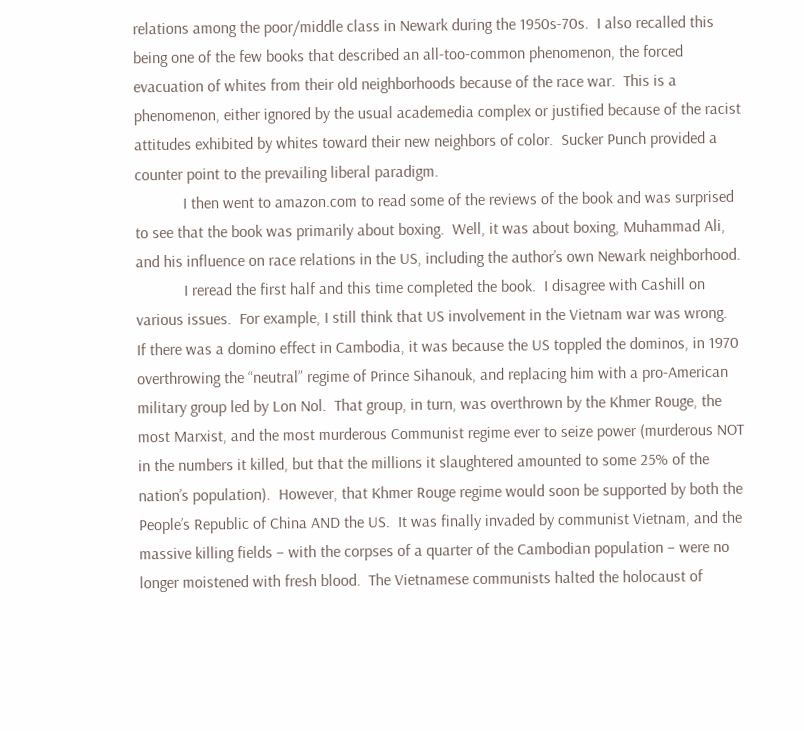relations among the poor/middle class in Newark during the 1950s-70s.  I also recalled this being one of the few books that described an all-too-common phenomenon, the forced evacuation of whites from their old neighborhoods because of the race war.  This is a phenomenon, either ignored by the usual academedia complex or justified because of the racist attitudes exhibited by whites toward their new neighbors of color.  Sucker Punch provided a counter point to the prevailing liberal paradigm.
            I then went to amazon.com to read some of the reviews of the book and was surprised to see that the book was primarily about boxing.  Well, it was about boxing, Muhammad Ali, and his influence on race relations in the US, including the author’s own Newark neighborhood.
            I reread the first half and this time completed the book.  I disagree with Cashill on various issues.  For example, I still think that US involvement in the Vietnam war was wrong.  If there was a domino effect in Cambodia, it was because the US toppled the dominos, in 1970 overthrowing the “neutral” regime of Prince Sihanouk, and replacing him with a pro-American military group led by Lon Nol.  That group, in turn, was overthrown by the Khmer Rouge, the most Marxist, and the most murderous Communist regime ever to seize power (murderous NOT in the numbers it killed, but that the millions it slaughtered amounted to some 25% of the nation’s population).  However, that Khmer Rouge regime would soon be supported by both the People’s Republic of China AND the US.  It was finally invaded by communist Vietnam, and the massive killing fields – with the corpses of a quarter of the Cambodian population – were no longer moistened with fresh blood.  The Vietnamese communists halted the holocaust of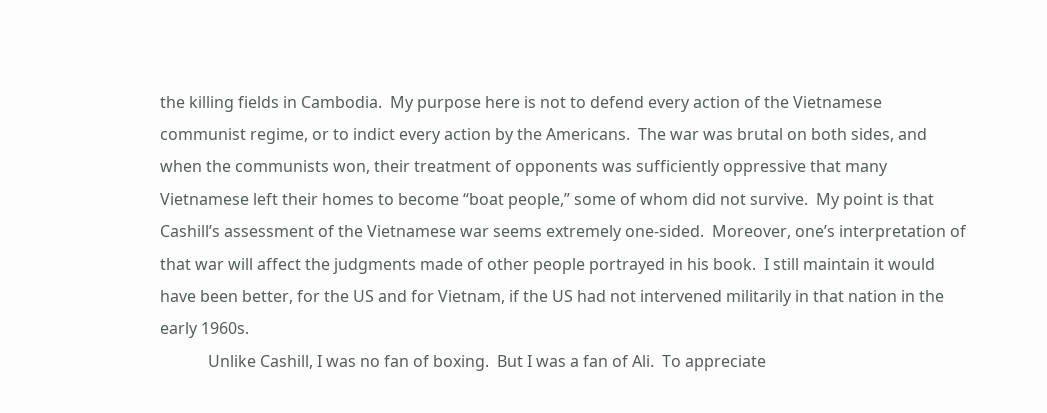the killing fields in Cambodia.  My purpose here is not to defend every action of the Vietnamese communist regime, or to indict every action by the Americans.  The war was brutal on both sides, and when the communists won, their treatment of opponents was sufficiently oppressive that many Vietnamese left their homes to become “boat people,” some of whom did not survive.  My point is that Cashill’s assessment of the Vietnamese war seems extremely one-sided.  Moreover, one’s interpretation of that war will affect the judgments made of other people portrayed in his book.  I still maintain it would have been better, for the US and for Vietnam, if the US had not intervened militarily in that nation in the early 1960s.
            Unlike Cashill, I was no fan of boxing.  But I was a fan of Ali.  To appreciate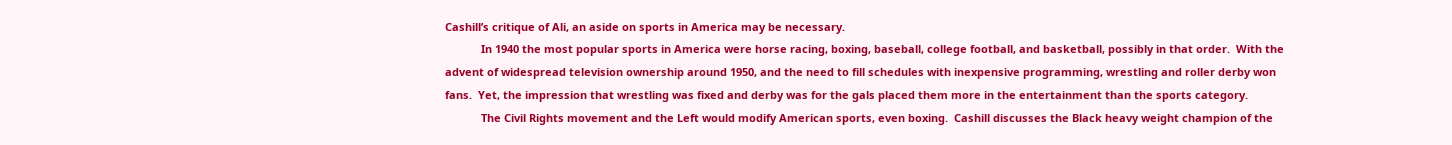Cashill’s critique of Ali, an aside on sports in America may be necessary.
            In 1940 the most popular sports in America were horse racing, boxing, baseball, college football, and basketball, possibly in that order.  With the advent of widespread television ownership around 1950, and the need to fill schedules with inexpensive programming, wrestling and roller derby won fans.  Yet, the impression that wrestling was fixed and derby was for the gals placed them more in the entertainment than the sports category.
            The Civil Rights movement and the Left would modify American sports, even boxing.  Cashill discusses the Black heavy weight champion of the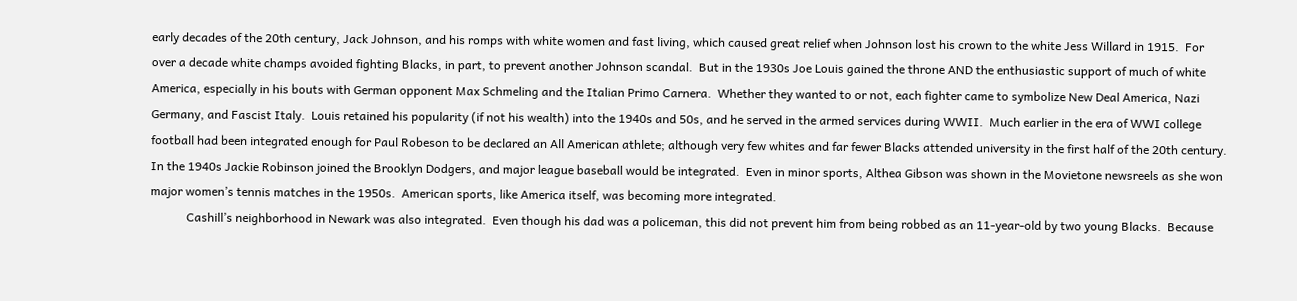early decades of the 20th century, Jack Johnson, and his romps with white women and fast living, which caused great relief when Johnson lost his crown to the white Jess Willard in 1915.  For over a decade white champs avoided fighting Blacks, in part, to prevent another Johnson scandal.  But in the 1930s Joe Louis gained the throne AND the enthusiastic support of much of white America, especially in his bouts with German opponent Max Schmeling and the Italian Primo Carnera.  Whether they wanted to or not, each fighter came to symbolize New Deal America, Nazi Germany, and Fascist Italy.  Louis retained his popularity (if not his wealth) into the 1940s and 50s, and he served in the armed services during WWII.  Much earlier in the era of WWI college football had been integrated enough for Paul Robeson to be declared an All American athlete; although very few whites and far fewer Blacks attended university in the first half of the 20th century.  In the 1940s Jackie Robinson joined the Brooklyn Dodgers, and major league baseball would be integrated.  Even in minor sports, Althea Gibson was shown in the Movietone newsreels as she won major women’s tennis matches in the 1950s.  American sports, like America itself, was becoming more integrated.
            Cashill’s neighborhood in Newark was also integrated.  Even though his dad was a policeman, this did not prevent him from being robbed as an 11-year-old by two young Blacks.  Because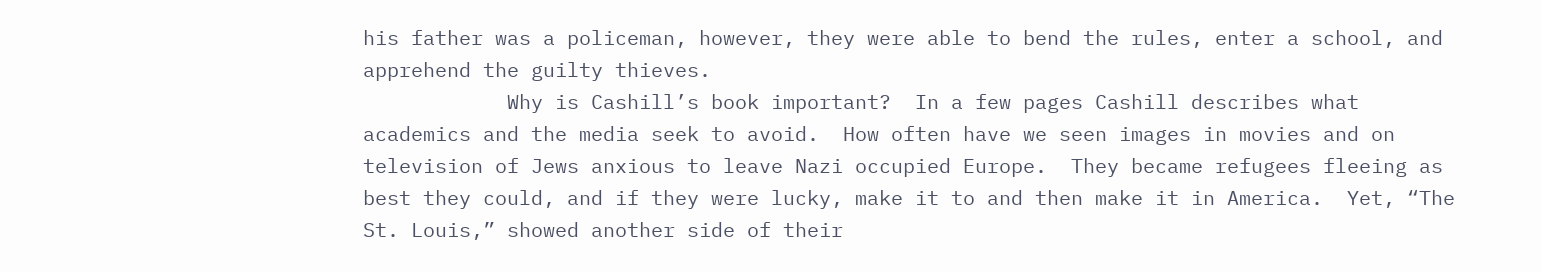his father was a policeman, however, they were able to bend the rules, enter a school, and apprehend the guilty thieves.
            Why is Cashill’s book important?  In a few pages Cashill describes what academics and the media seek to avoid.  How often have we seen images in movies and on television of Jews anxious to leave Nazi occupied Europe.  They became refugees fleeing as best they could, and if they were lucky, make it to and then make it in America.  Yet, “The St. Louis,” showed another side of their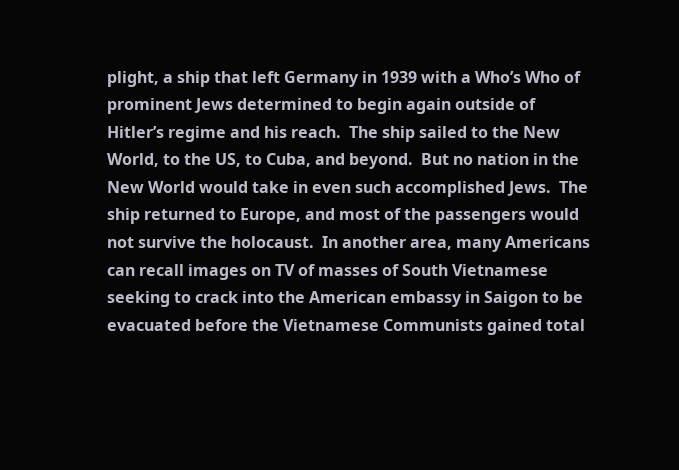plight, a ship that left Germany in 1939 with a Who’s Who of prominent Jews determined to begin again outside of Hitler’s regime and his reach.  The ship sailed to the New World, to the US, to Cuba, and beyond.  But no nation in the New World would take in even such accomplished Jews.  The ship returned to Europe, and most of the passengers would not survive the holocaust.  In another area, many Americans can recall images on TV of masses of South Vietnamese seeking to crack into the American embassy in Saigon to be evacuated before the Vietnamese Communists gained total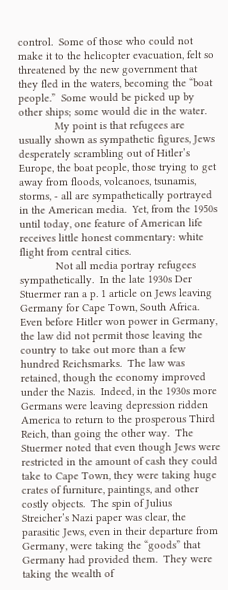control.  Some of those who could not make it to the helicopter evacuation, felt so threatened by the new government that they fled in the waters, becoming the “boat people.”  Some would be picked up by other ships; some would die in the water.
            My point is that refugees are usually shown as sympathetic figures, Jews desperately scrambling out of Hitler’s Europe, the boat people, those trying to get away from floods, volcanoes, tsunamis, storms, - all are sympathetically portrayed in the American media.  Yet, from the 1950s until today, one feature of American life receives little honest commentary: white flight from central cities.
            Not all media portray refugees sympathetically.  In the late 1930s Der Stuermer ran a p. 1 article on Jews leaving Germany for Cape Town, South Africa.  Even before Hitler won power in Germany, the law did not permit those leaving the country to take out more than a few hundred Reichsmarks.  The law was retained, though the economy improved under the Nazis.  Indeed, in the 1930s more Germans were leaving depression ridden America to return to the prosperous Third Reich, than going the other way.  The Stuermer noted that even though Jews were restricted in the amount of cash they could take to Cape Town, they were taking huge crates of furniture, paintings, and other costly objects.  The spin of Julius Streicher’s Nazi paper was clear, the parasitic Jews, even in their departure from Germany, were taking the “goods” that Germany had provided them.  They were taking the wealth of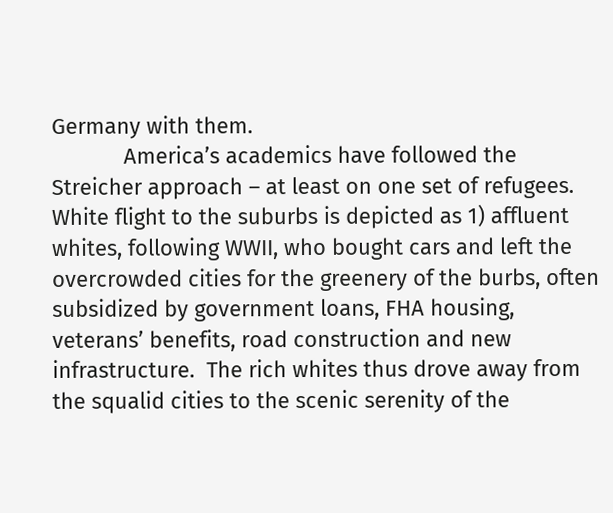Germany with them.
            America’s academics have followed the Streicher approach – at least on one set of refugees.  White flight to the suburbs is depicted as 1) affluent whites, following WWII, who bought cars and left the overcrowded cities for the greenery of the burbs, often subsidized by government loans, FHA housing, veterans’ benefits, road construction and new infrastructure.  The rich whites thus drove away from the squalid cities to the scenic serenity of the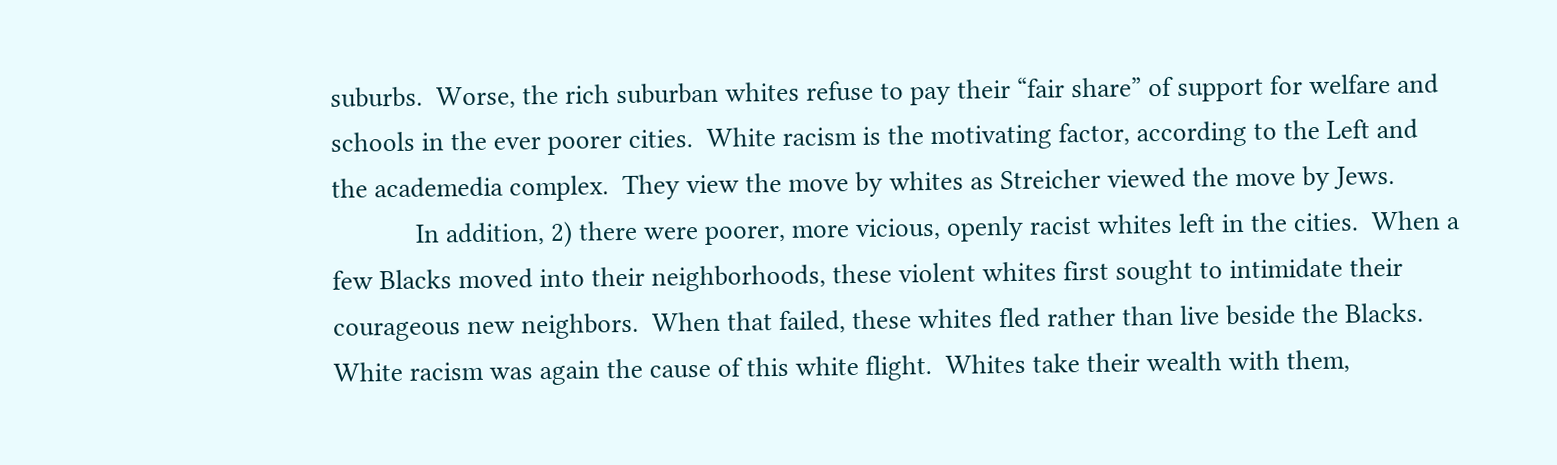suburbs.  Worse, the rich suburban whites refuse to pay their “fair share” of support for welfare and schools in the ever poorer cities.  White racism is the motivating factor, according to the Left and the academedia complex.  They view the move by whites as Streicher viewed the move by Jews.
            In addition, 2) there were poorer, more vicious, openly racist whites left in the cities.  When a few Blacks moved into their neighborhoods, these violent whites first sought to intimidate their courageous new neighbors.  When that failed, these whites fled rather than live beside the Blacks.  White racism was again the cause of this white flight.  Whites take their wealth with them,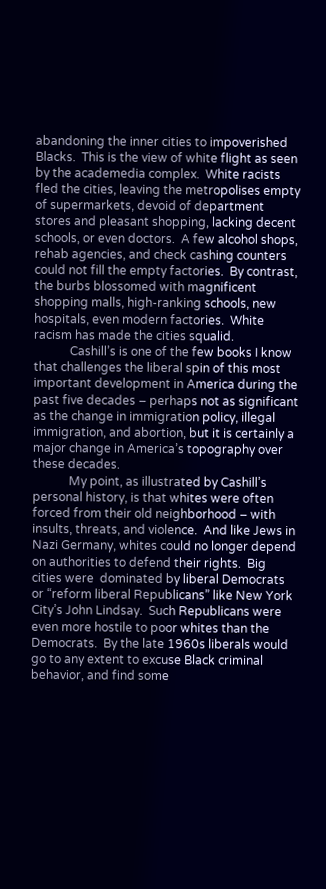abandoning the inner cities to impoverished Blacks.  This is the view of white flight as seen by the academedia complex.  White racists fled the cities, leaving the metropolises empty of supermarkets, devoid of department stores and pleasant shopping, lacking decent schools, or even doctors.  A few alcohol shops, rehab agencies, and check cashing counters could not fill the empty factories.  By contrast, the burbs blossomed with magnificent shopping malls, high-ranking schools, new hospitals, even modern factories.  White racism has made the cities squalid.
            Cashill’s is one of the few books I know that challenges the liberal spin of this most important development in America during the past five decades – perhaps not as significant as the change in immigration policy, illegal immigration, and abortion, but it is certainly a major change in America’s topography over these decades.
            My point, as illustrated by Cashill’s personal history, is that whites were often forced from their old neighborhood – with insults, threats, and violence.  And like Jews in Nazi Germany, whites could no longer depend on authorities to defend their rights.  Big cities were  dominated by liberal Democrats or “reform liberal Republicans” like New York City’s John Lindsay.  Such Republicans were even more hostile to poor whites than the Democrats.  By the late 1960s liberals would go to any extent to excuse Black criminal behavior, and find some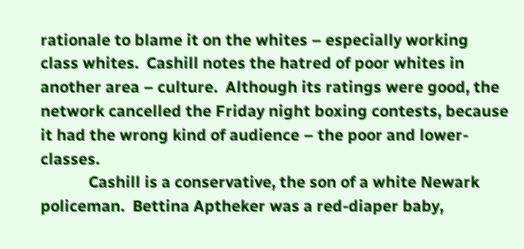rationale to blame it on the whites – especially working class whites.  Cashill notes the hatred of poor whites in another area – culture.  Although its ratings were good, the network cancelled the Friday night boxing contests, because it had the wrong kind of audience – the poor and lower-classes.
            Cashill is a conservative, the son of a white Newark policeman.  Bettina Aptheker was a red-diaper baby,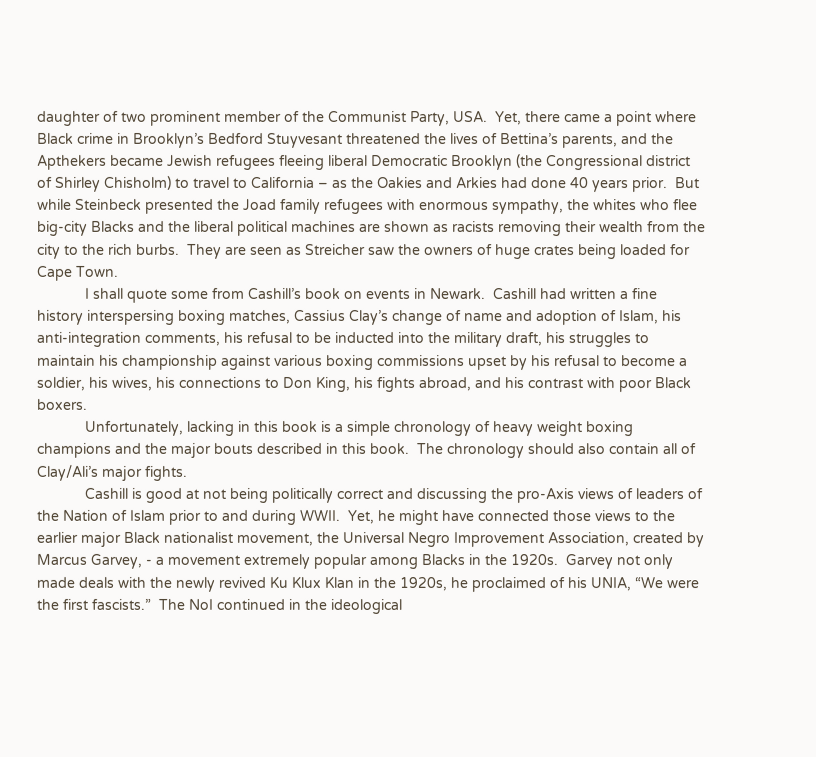daughter of two prominent member of the Communist Party, USA.  Yet, there came a point where Black crime in Brooklyn’s Bedford Stuyvesant threatened the lives of Bettina’s parents, and the Apthekers became Jewish refugees fleeing liberal Democratic Brooklyn (the Congressional district of Shirley Chisholm) to travel to California – as the Oakies and Arkies had done 40 years prior.  But while Steinbeck presented the Joad family refugees with enormous sympathy, the whites who flee big-city Blacks and the liberal political machines are shown as racists removing their wealth from the city to the rich burbs.  They are seen as Streicher saw the owners of huge crates being loaded for Cape Town.
            I shall quote some from Cashill’s book on events in Newark.  Cashill had written a fine history interspersing boxing matches, Cassius Clay’s change of name and adoption of Islam, his anti-integration comments, his refusal to be inducted into the military draft, his struggles to maintain his championship against various boxing commissions upset by his refusal to become a soldier, his wives, his connections to Don King, his fights abroad, and his contrast with poor Black boxers.
            Unfortunately, lacking in this book is a simple chronology of heavy weight boxing champions and the major bouts described in this book.  The chronology should also contain all of Clay/Ali’s major fights.
            Cashill is good at not being politically correct and discussing the pro-Axis views of leaders of the Nation of Islam prior to and during WWII.  Yet, he might have connected those views to the earlier major Black nationalist movement, the Universal Negro Improvement Association, created by Marcus Garvey, - a movement extremely popular among Blacks in the 1920s.  Garvey not only made deals with the newly revived Ku Klux Klan in the 1920s, he proclaimed of his UNIA, “We were the first fascists.”  The NoI continued in the ideological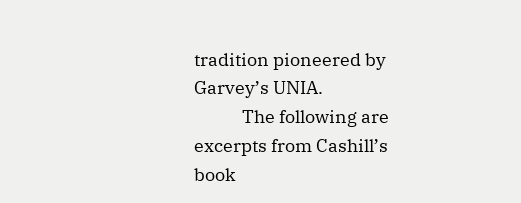tradition pioneered by Garvey’s UNIA.
            The following are excerpts from Cashill’s book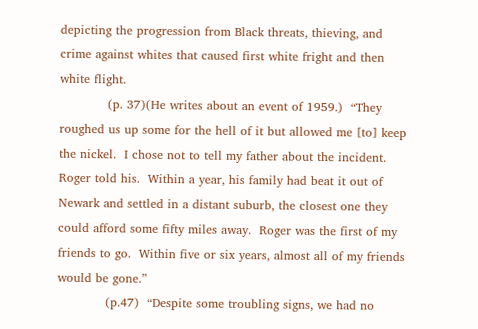depicting the progression from Black threats, thieving, and crime against whites that caused first white fright and then white flight.
            (p. 37)(He writes about an event of 1959.)  “They roughed us up some for the hell of it but allowed me [to] keep the nickel.  I chose not to tell my father about the incident.  Roger told his.  Within a year, his family had beat it out of Newark and settled in a distant suburb, the closest one they could afford some fifty miles away.  Roger was the first of my friends to go.  Within five or six years, almost all of my friends would be gone.”
            (p.47)  “Despite some troubling signs, we had no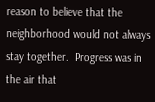reason to believe that the neighborhood would not always stay together.  Progress was in the air that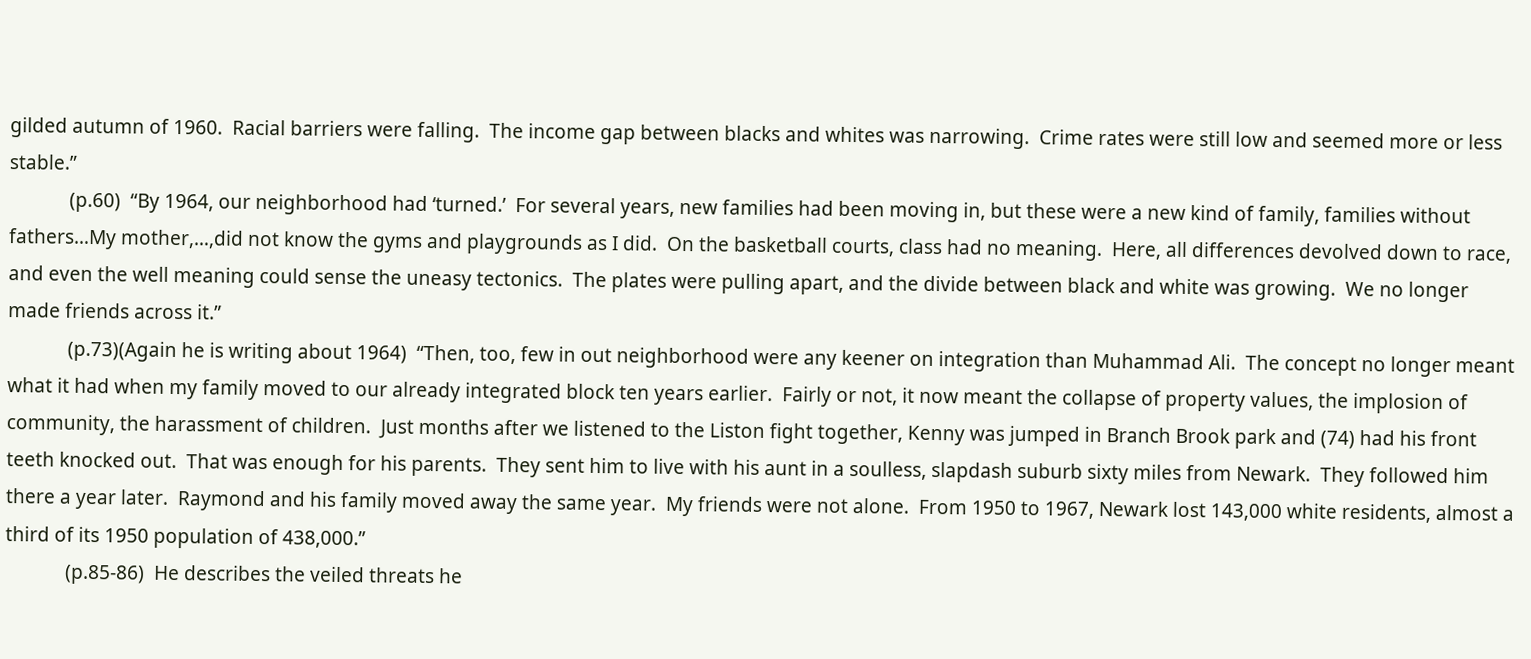gilded autumn of 1960.  Racial barriers were falling.  The income gap between blacks and whites was narrowing.  Crime rates were still low and seemed more or less stable.”
            (p.60)  “By 1964, our neighborhood had ‘turned.’  For several years, new families had been moving in, but these were a new kind of family, families without fathers…My mother,…,did not know the gyms and playgrounds as I did.  On the basketball courts, class had no meaning.  Here, all differences devolved down to race, and even the well meaning could sense the uneasy tectonics.  The plates were pulling apart, and the divide between black and white was growing.  We no longer made friends across it.”
            (p.73)(Again he is writing about 1964)  “Then, too, few in out neighborhood were any keener on integration than Muhammad Ali.  The concept no longer meant what it had when my family moved to our already integrated block ten years earlier.  Fairly or not, it now meant the collapse of property values, the implosion of community, the harassment of children.  Just months after we listened to the Liston fight together, Kenny was jumped in Branch Brook park and (74) had his front teeth knocked out.  That was enough for his parents.  They sent him to live with his aunt in a soulless, slapdash suburb sixty miles from Newark.  They followed him there a year later.  Raymond and his family moved away the same year.  My friends were not alone.  From 1950 to 1967, Newark lost 143,000 white residents, almost a third of its 1950 population of 438,000.”
            (p.85-86)  He describes the veiled threats he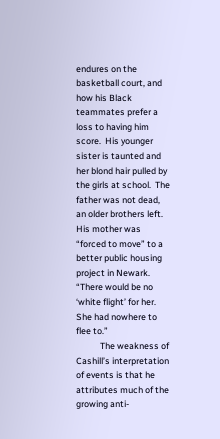endures on the basketball court, and how his Black teammates prefer a loss to having him score.  His younger sister is taunted and her blond hair pulled by the girls at school.  The father was not dead, an older brothers left.  His mother was “forced to move” to a better public housing project in Newark.  “There would be no ‘white flight’ for her.  She had nowhere to flee to.”
            The weakness of Cashill’s interpretation of events is that he attributes much of the growing anti-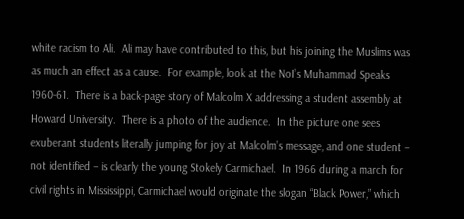white racism to Ali.  Ali may have contributed to this, but his joining the Muslims was as much an effect as a cause.  For example, look at the NoI’s Muhammad Speaks 1960-61.  There is a back-page story of Malcolm X addressing a student assembly at Howard University.  There is a photo of the audience.  In the picture one sees exuberant students literally jumping for joy at Malcolm’s message, and one student – not identified – is clearly the young Stokely Carmichael.  In 1966 during a march for civil rights in Mississippi, Carmichael would originate the slogan “Black Power,” which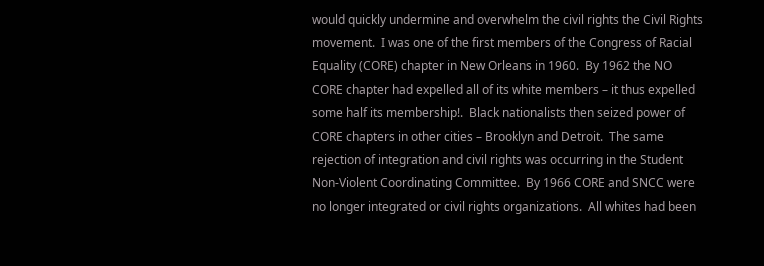would quickly undermine and overwhelm the civil rights the Civil Rights movement.  I was one of the first members of the Congress of Racial Equality (CORE) chapter in New Orleans in 1960.  By 1962 the NO CORE chapter had expelled all of its white members – it thus expelled some half its membership!.  Black nationalists then seized power of CORE chapters in other cities – Brooklyn and Detroit.  The same rejection of integration and civil rights was occurring in the Student Non-Violent Coordinating Committee.  By 1966 CORE and SNCC were no longer integrated or civil rights organizations.  All whites had been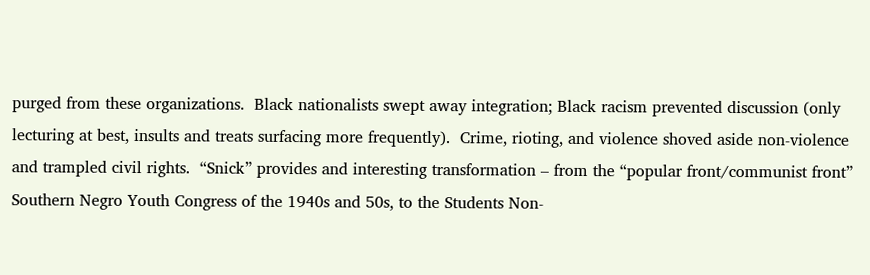purged from these organizations.  Black nationalists swept away integration; Black racism prevented discussion (only lecturing at best, insults and treats surfacing more frequently).  Crime, rioting, and violence shoved aside non-violence and trampled civil rights.  “Snick” provides and interesting transformation – from the “popular front/communist front” Southern Negro Youth Congress of the 1940s and 50s, to the Students Non-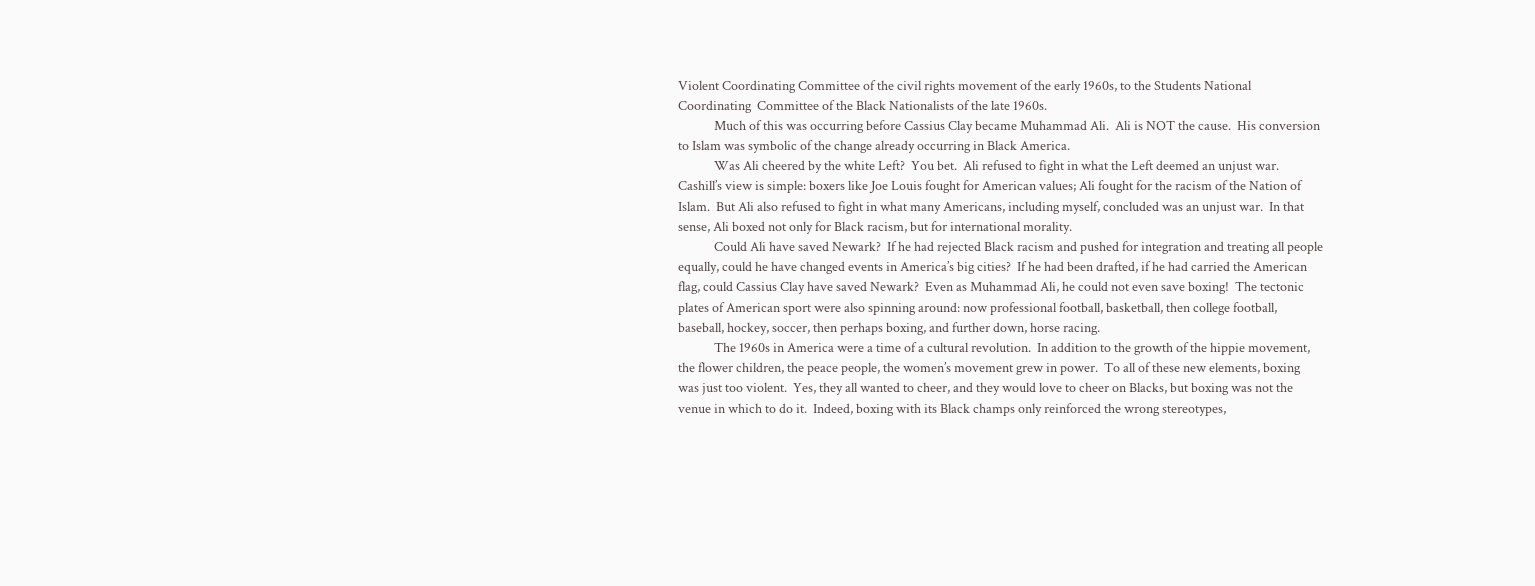Violent Coordinating Committee of the civil rights movement of the early 1960s, to the Students National Coordinating  Committee of the Black Nationalists of the late 1960s.
            Much of this was occurring before Cassius Clay became Muhammad Ali.  Ali is NOT the cause.  His conversion to Islam was symbolic of the change already occurring in Black America.
            Was Ali cheered by the white Left?  You bet.  Ali refused to fight in what the Left deemed an unjust war.  Cashill’s view is simple: boxers like Joe Louis fought for American values; Ali fought for the racism of the Nation of Islam.  But Ali also refused to fight in what many Americans, including myself, concluded was an unjust war.  In that sense, Ali boxed not only for Black racism, but for international morality.
            Could Ali have saved Newark?  If he had rejected Black racism and pushed for integration and treating all people equally, could he have changed events in America’s big cities?  If he had been drafted, if he had carried the American flag, could Cassius Clay have saved Newark?  Even as Muhammad Ali, he could not even save boxing!  The tectonic plates of American sport were also spinning around: now professional football, basketball, then college football, baseball, hockey, soccer, then perhaps boxing, and further down, horse racing.
            The 1960s in America were a time of a cultural revolution.  In addition to the growth of the hippie movement, the flower children, the peace people, the women’s movement grew in power.  To all of these new elements, boxing was just too violent.  Yes, they all wanted to cheer, and they would love to cheer on Blacks, but boxing was not the venue in which to do it.  Indeed, boxing with its Black champs only reinforced the wrong stereotypes,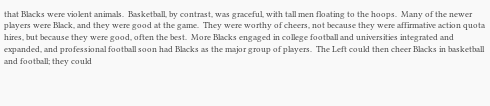that Blacks were violent animals.  Basketball, by contrast, was graceful, with tall men floating to the hoops.  Many of the newer players were Black, and they were good at the game.  They were worthy of cheers, not because they were affirmative action quota hires, but because they were good, often the best.  More Blacks engaged in college football and universities integrated and expanded, and professional football soon had Blacks as the major group of players.  The Left could then cheer Blacks in basketball and football; they could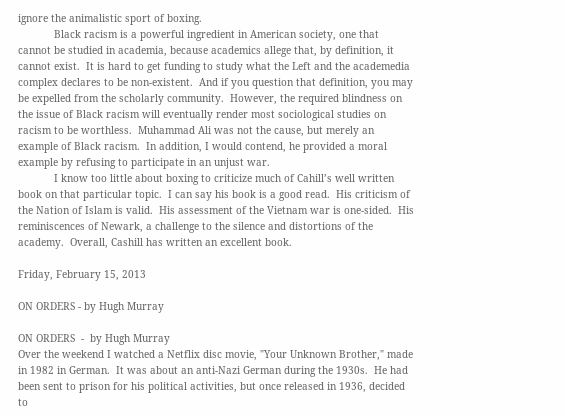ignore the animalistic sport of boxing.
            Black racism is a powerful ingredient in American society, one that cannot be studied in academia, because academics allege that, by definition, it cannot exist.  It is hard to get funding to study what the Left and the academedia complex declares to be non-existent.  And if you question that definition, you may be expelled from the scholarly community.  However, the required blindness on the issue of Black racism will eventually render most sociological studies on racism to be worthless.  Muhammad Ali was not the cause, but merely an example of Black racism.  In addition, I would contend, he provided a moral example by refusing to participate in an unjust war.
            I know too little about boxing to criticize much of Cahill’s well written book on that particular topic.  I can say his book is a good read.  His criticism of the Nation of Islam is valid.  His assessment of the Vietnam war is one-sided.  His reminiscences of Newark, a challenge to the silence and distortions of the academy.  Overall, Cashill has written an excellent book.

Friday, February 15, 2013

ON ORDERS - by Hugh Murray

ON ORDERS  -  by Hugh Murray
Over the weekend I watched a Netflix disc movie, "Your Unknown Brother," made in 1982 in German.  It was about an anti-Nazi German during the 1930s.  He had been sent to prison for his political activities, but once released in 1936, decided to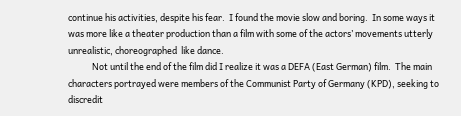continue his activities, despite his fear.  I found the movie slow and boring.  In some ways it was more like a theater production than a film with some of the actors’ movements utterly unrealistic, choreographed  like dance.
            Not until the end of the film did I realize it was a DEFA (East German) film.  The main characters portrayed were members of the Communist Party of Germany (KPD), seeking to discredit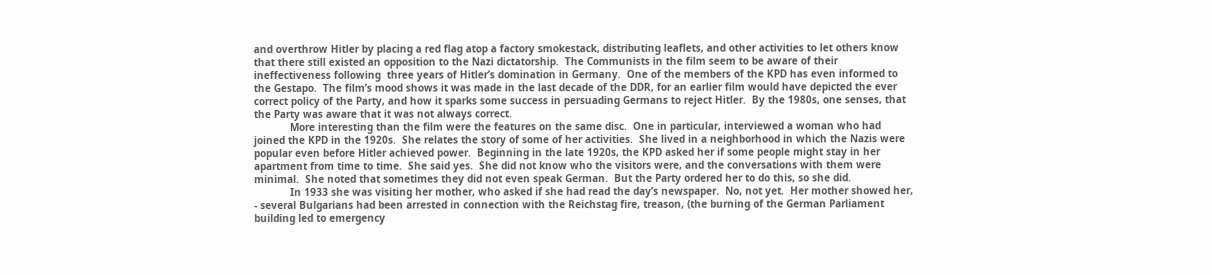and overthrow Hitler by placing a red flag atop a factory smokestack, distributing leaflets, and other activities to let others know that there still existed an opposition to the Nazi dictatorship.  The Communists in the film seem to be aware of their ineffectiveness following  three years of Hitler’s domination in Germany.  One of the members of the KPD has even informed to the Gestapo.  The film’s mood shows it was made in the last decade of the DDR, for an earlier film would have depicted the ever correct policy of the Party, and how it sparks some success in persuading Germans to reject Hitler.  By the 1980s, one senses, that the Party was aware that it was not always correct.
            More interesting than the film were the features on the same disc.  One in particular, interviewed a woman who had joined the KPD in the 1920s.  She relates the story of some of her activities.  She lived in a neighborhood in which the Nazis were popular even before Hitler achieved power.  Beginning in the late 1920s, the KPD asked her if some people might stay in her apartment from time to time.  She said yes.  She did not know who the visitors were, and the conversations with them were minimal.  She noted that sometimes they did not even speak German.  But the Party ordered her to do this, so she did.
            In 1933 she was visiting her mother, who asked if she had read the day’s newspaper.  No, not yet.  Her mother showed her, - several Bulgarians had been arrested in connection with the Reichstag fire, treason, (the burning of the German Parliament building led to emergency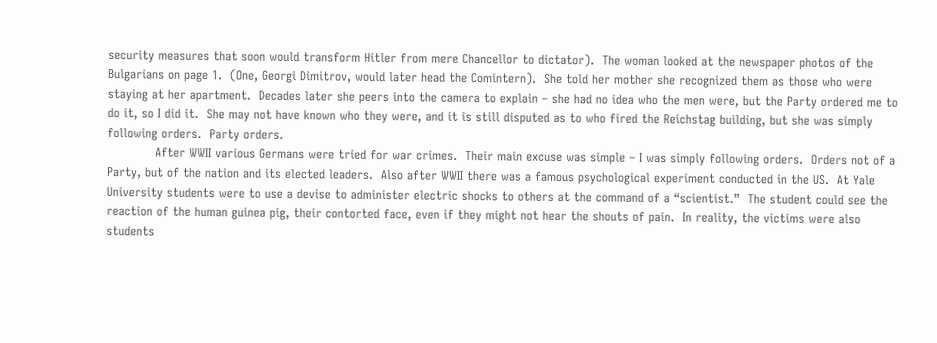security measures that soon would transform Hitler from mere Chancellor to dictator).  The woman looked at the newspaper photos of the Bulgarians on page 1.  (One, Georgi Dimitrov, would later head the Comintern).  She told her mother she recognized them as those who were staying at her apartment.  Decades later she peers into the camera to explain – she had no idea who the men were, but the Party ordered me to do it, so I did it.  She may not have known who they were, and it is still disputed as to who fired the Reichstag building, but she was simply following orders.  Party orders.
            After WWII various Germans were tried for war crimes.  Their main excuse was simple – I was simply following orders.  Orders not of a Party, but of the nation and its elected leaders.  Also after WWII there was a famous psychological experiment conducted in the US.  At Yale University students were to use a devise to administer electric shocks to others at the command of a “scientist.”  The student could see the reaction of the human guinea pig, their contorted face, even if they might not hear the shouts of pain.  In reality, the victims were also students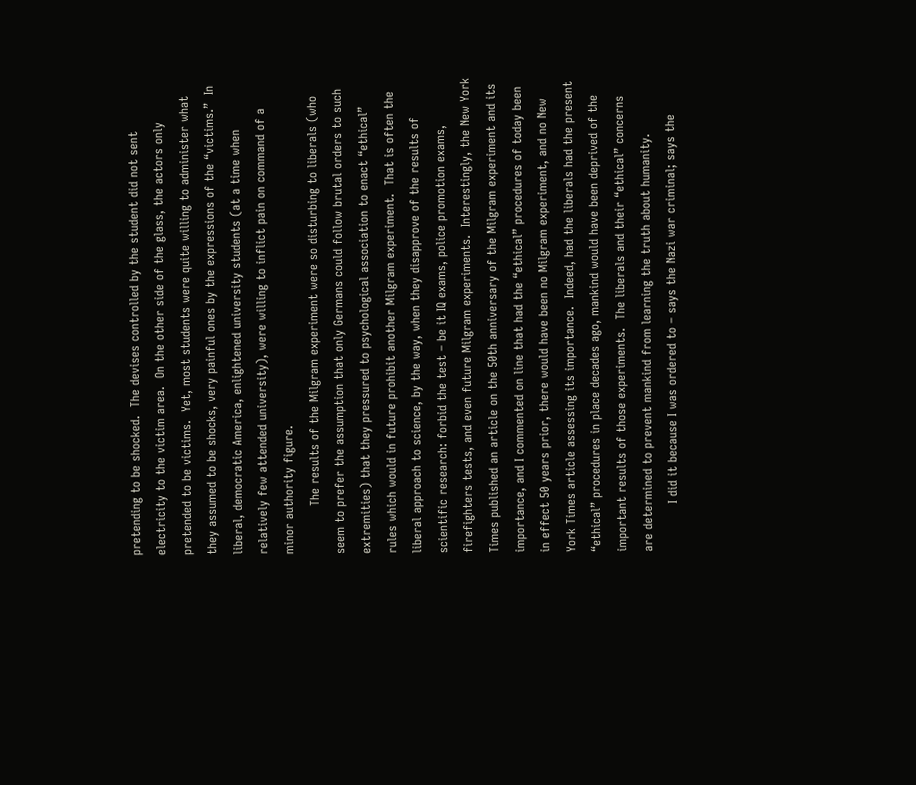pretending to be shocked.  The devises controlled by the student did not sent electricity to the victim area.  On the other side of the glass, the actors only pretended to be victims.  Yet, most students were quite willing to administer what they assumed to be shocks, very painful ones by the expressions of the “victims.”  In liberal, democratic America, enlightened university students (at a time when relatively few attended university), were willing to inflict pain on command of a minor authority figure.
            The results of the Milgram experiment were so disturbing to liberals (who seem to prefer the assumption that only Germans could follow brutal orders to such extremities) that they pressured to psychological association to enact “ethical” rules which would in future prohibit another Milgram experiment.  That is often the liberal approach to science, by the way, when they disapprove of the results of scientific research: forbid the test – be it IQ exams, police promotion exams, firefighters tests, and even future Milgram experiments.  Interestingly, the New York Times published an article on the 50th anniversary of the Milgram experiment and its importance, and I commented on line that had the “ethical” procedures of today been in effect 50 years prior, there would have been no Milgram experiment, and no New York Times article assessing its importance.  Indeed, had the liberals had the present “ethical” procedures in place decades ago, mankind would have been deprived of the important results of those experiments.  The liberals and their “ethical” concerns are determined to prevent mankind from learning the truth about humanity.
            I did it because I was ordered to – says the Nazi war criminal; says the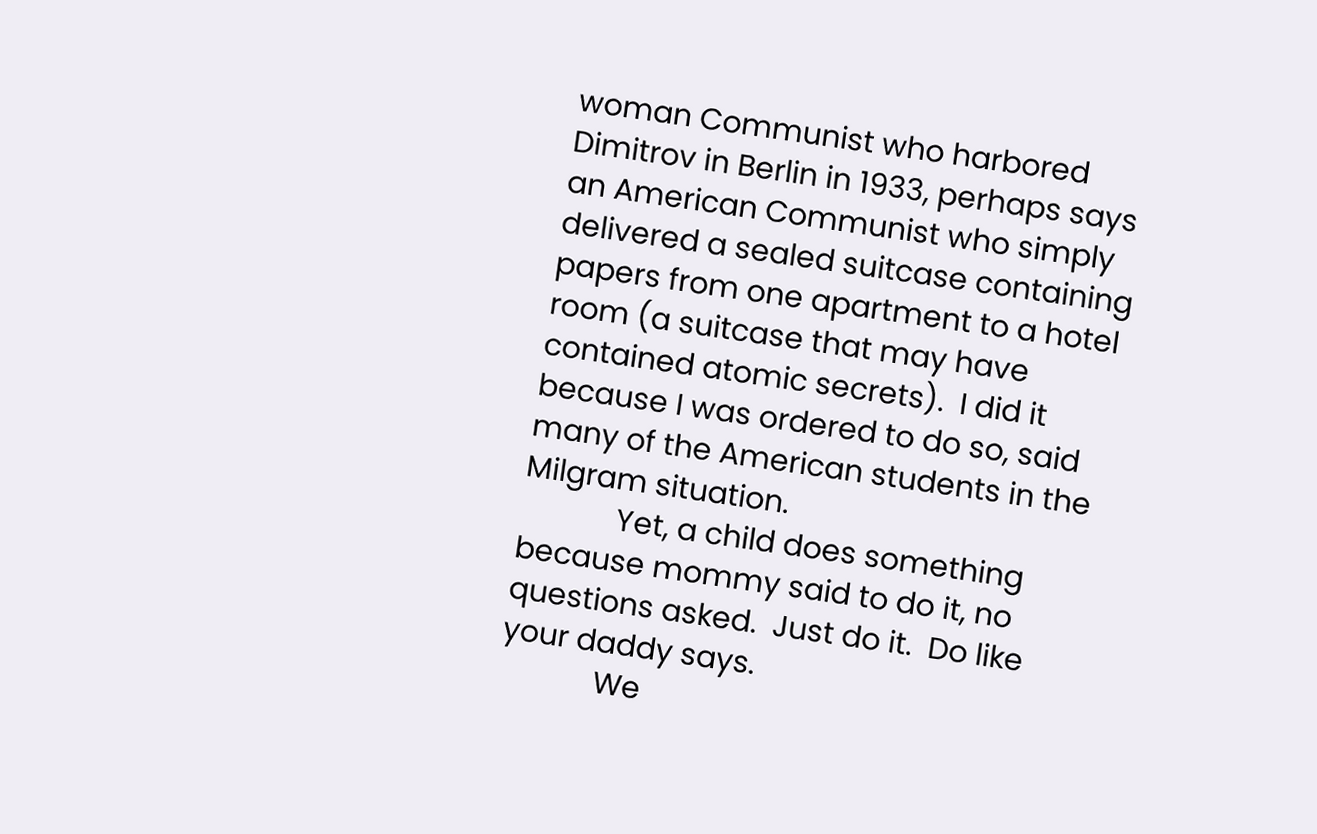woman Communist who harbored Dimitrov in Berlin in 1933, perhaps says an American Communist who simply delivered a sealed suitcase containing papers from one apartment to a hotel room (a suitcase that may have contained atomic secrets).  I did it because I was ordered to do so, said many of the American students in the Milgram situation.
            Yet, a child does something because mommy said to do it, no questions asked.  Just do it.  Do like your daddy says.
            We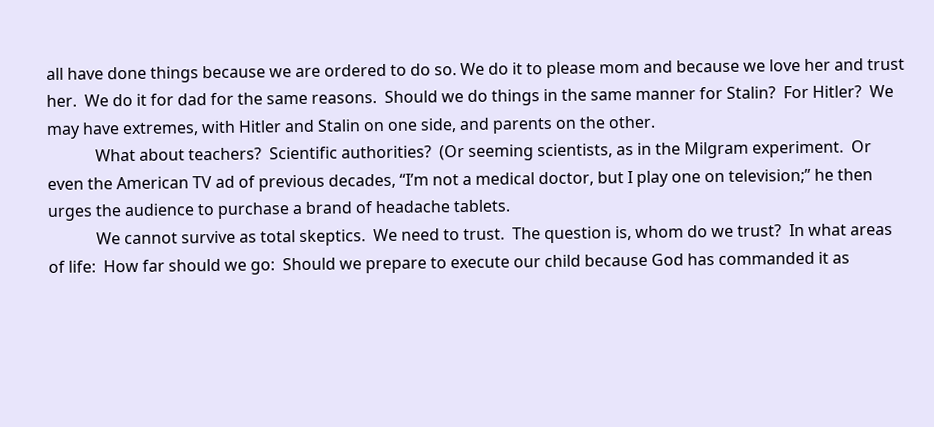all have done things because we are ordered to do so. We do it to please mom and because we love her and trust her.  We do it for dad for the same reasons.  Should we do things in the same manner for Stalin?  For Hitler?  We may have extremes, with Hitler and Stalin on one side, and parents on the other.
            What about teachers?  Scientific authorities?  (Or seeming scientists, as in the Milgram experiment.  Or even the American TV ad of previous decades, “I’m not a medical doctor, but I play one on television;” he then urges the audience to purchase a brand of headache tablets.
            We cannot survive as total skeptics.  We need to trust.  The question is, whom do we trust?  In what areas of life:  How far should we go:  Should we prepare to execute our child because God has commanded it as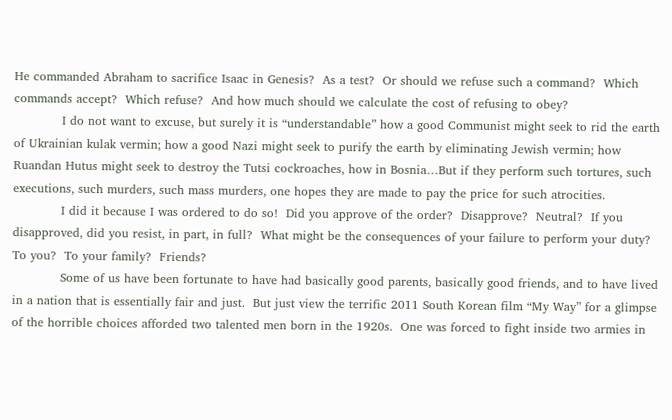He commanded Abraham to sacrifice Isaac in Genesis?  As a test?  Or should we refuse such a command?  Which commands accept?  Which refuse?  And how much should we calculate the cost of refusing to obey?
            I do not want to excuse, but surely it is “understandable” how a good Communist might seek to rid the earth of Ukrainian kulak vermin; how a good Nazi might seek to purify the earth by eliminating Jewish vermin; how Ruandan Hutus might seek to destroy the Tutsi cockroaches, how in Bosnia…But if they perform such tortures, such executions, such murders, such mass murders, one hopes they are made to pay the price for such atrocities.
            I did it because I was ordered to do so!  Did you approve of the order?  Disapprove?  Neutral?  If you disapproved, did you resist, in part, in full?  What might be the consequences of your failure to perform your duty?  To you?  To your family?  Friends?
            Some of us have been fortunate to have had basically good parents, basically good friends, and to have lived in a nation that is essentially fair and just.  But just view the terrific 2011 South Korean film “My Way” for a glimpse of the horrible choices afforded two talented men born in the 1920s.  One was forced to fight inside two armies in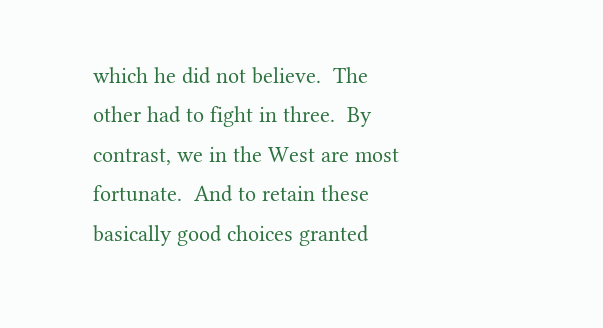which he did not believe.  The other had to fight in three.  By contrast, we in the West are most fortunate.  And to retain these basically good choices granted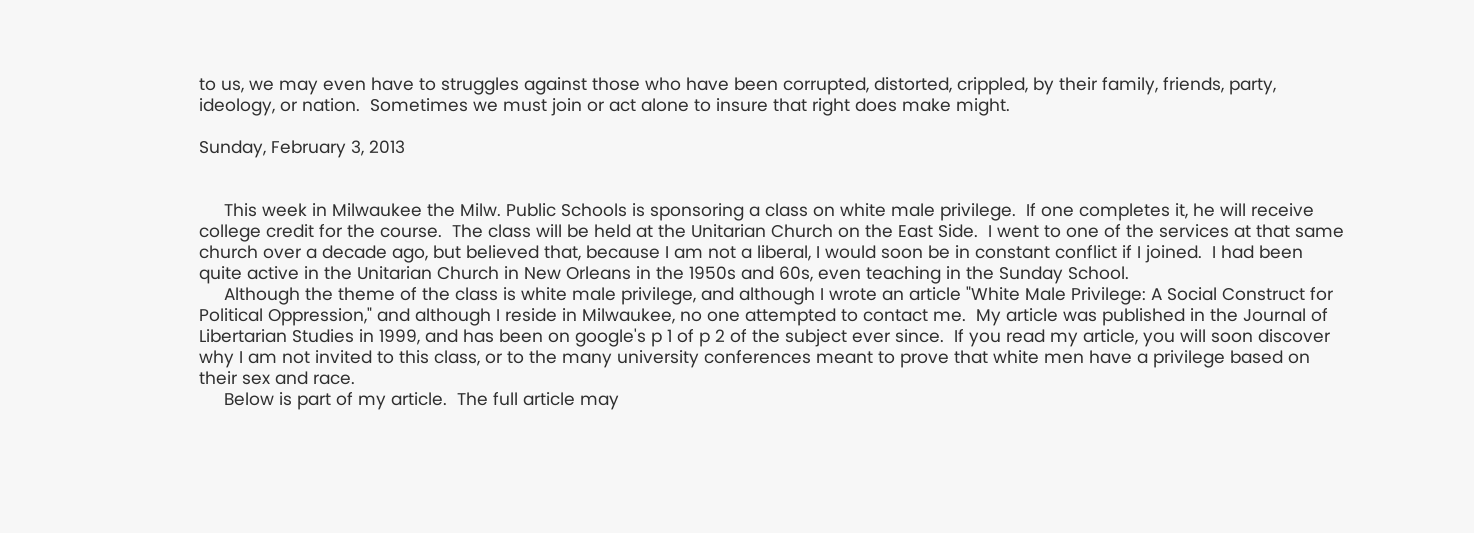to us, we may even have to struggles against those who have been corrupted, distorted, crippled, by their family, friends, party, ideology, or nation.  Sometimes we must join or act alone to insure that right does make might.

Sunday, February 3, 2013


     This week in Milwaukee the Milw. Public Schools is sponsoring a class on white male privilege.  If one completes it, he will receive college credit for the course.  The class will be held at the Unitarian Church on the East Side.  I went to one of the services at that same church over a decade ago, but believed that, because I am not a liberal, I would soon be in constant conflict if I joined.  I had been quite active in the Unitarian Church in New Orleans in the 1950s and 60s, even teaching in the Sunday School.
     Although the theme of the class is white male privilege, and although I wrote an article "White Male Privilege: A Social Construct for Political Oppression," and although I reside in Milwaukee, no one attempted to contact me.  My article was published in the Journal of Libertarian Studies in 1999, and has been on google's p 1 of p 2 of the subject ever since.  If you read my article, you will soon discover why I am not invited to this class, or to the many university conferences meant to prove that white men have a privilege based on their sex and race.
     Below is part of my article.  The full article may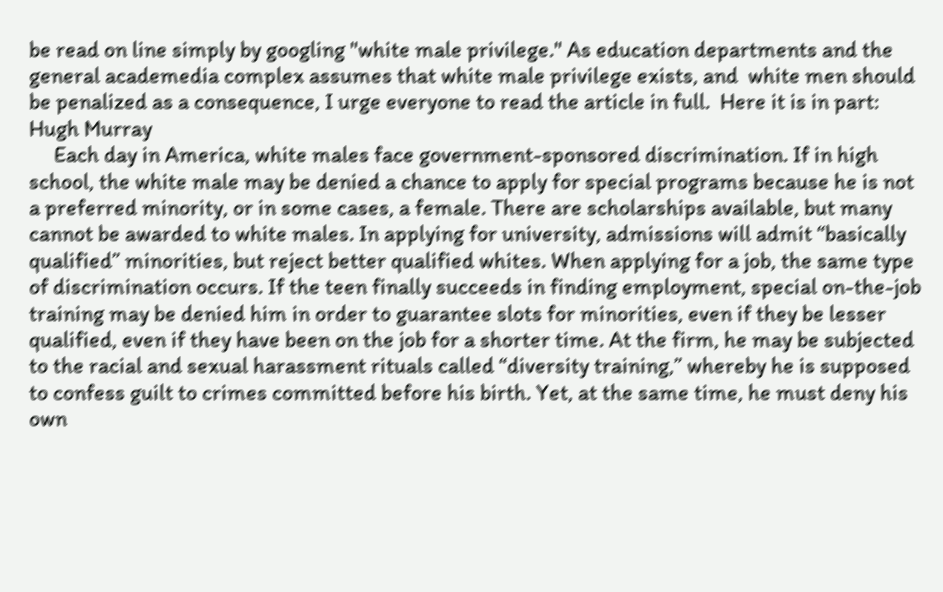be read on line simply by googling "white male privilege." As education departments and the general academedia complex assumes that white male privilege exists, and  white men should be penalized as a consequence, I urge everyone to read the article in full.  Here it is in part:
Hugh Murray
     Each day in America, white males face government-sponsored discrimination. If in high school, the white male may be denied a chance to apply for special programs because he is not a preferred minority, or in some cases, a female. There are scholarships available, but many cannot be awarded to white males. In applying for university, admissions will admit “basically qualified” minorities, but reject better qualified whites. When applying for a job, the same type of discrimination occurs. If the teen finally succeeds in finding employment, special on-the-job training may be denied him in order to guarantee slots for minorities, even if they be lesser qualified, even if they have been on the job for a shorter time. At the firm, he may be subjected to the racial and sexual harassment rituals called “diversity training,” whereby he is supposed to confess guilt to crimes committed before his birth. Yet, at the same time, he must deny his own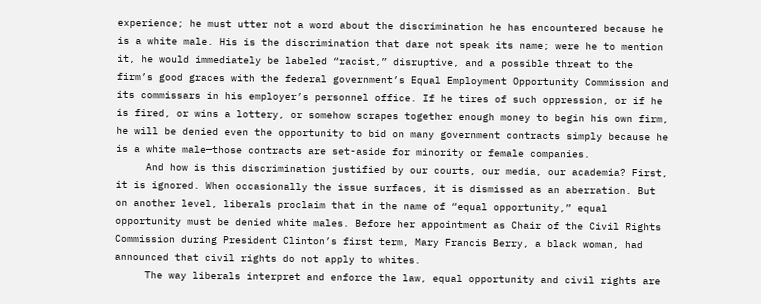experience; he must utter not a word about the discrimination he has encountered because he is a white male. His is the discrimination that dare not speak its name; were he to mention it, he would immediately be labeled “racist,” disruptive, and a possible threat to the firm’s good graces with the federal government’s Equal Employment Opportunity Commission and its commissars in his employer’s personnel office. If he tires of such oppression, or if he is fired, or wins a lottery, or somehow scrapes together enough money to begin his own firm, he will be denied even the opportunity to bid on many government contracts simply because he is a white male—those contracts are set-aside for minority or female companies.
     And how is this discrimination justified by our courts, our media, our academia? First, it is ignored. When occasionally the issue surfaces, it is dismissed as an aberration. But on another level, liberals proclaim that in the name of “equal opportunity,” equal opportunity must be denied white males. Before her appointment as Chair of the Civil Rights Commission during President Clinton’s first term, Mary Francis Berry, a black woman, had announced that civil rights do not apply to whites.
     The way liberals interpret and enforce the law, equal opportunity and civil rights are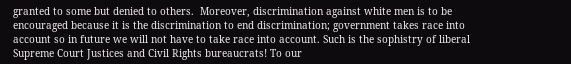granted to some but denied to others.  Moreover, discrimination against white men is to be encouraged because it is the discrimination to end discrimination; government takes race into account so in future we will not have to take race into account. Such is the sophistry of liberal Supreme Court Justices and Civil Rights bureaucrats! To our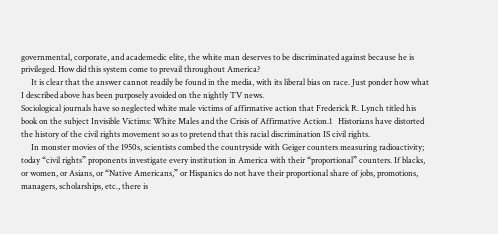governmental, corporate, and academedic elite, the white man deserves to be discriminated against because he is privileged. How did this system come to prevail throughout America?
     It is clear that the answer cannot readily be found in the media, with its liberal bias on race. Just ponder how what I described above has been purposely avoided on the nightly TV news.
Sociological journals have so neglected white male victims of affirmative action that Frederick R. Lynch titled his book on the subject Invisible Victims: White Males and the Crisis of Affirmative Action.1   Historians have distorted the history of the civil rights movement so as to pretend that this racial discrimination IS civil rights.
     In monster movies of the 1950s, scientists combed the countryside with Geiger counters measuring radioactivity; today “civil rights” proponents investigate every institution in America with their “proportional” counters. If blacks, or women, or Asians, or “Native Americans,” or Hispanics do not have their proportional share of jobs, promotions, managers, scholarships, etc., there is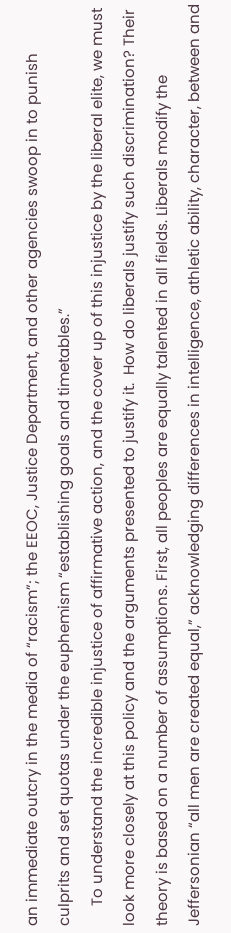an immediate outcry in the media of “racism”; the EEOC, Justice Department, and other agencies swoop in to punish culprits and set quotas under the euphemism “establishing goals and timetables.”
     To understand the incredible injustice of affirmative action, and the cover up of this injustice by the liberal elite, we must look more closely at this policy and the arguments presented to justify it.  How do liberals justify such discrimination? Their theory is based on a number of assumptions. First, all peoples are equally talented in all fields. Liberals modify the Jeffersonian “all men are created equal,” acknowledging differences in intelligence, athletic ability, character, between and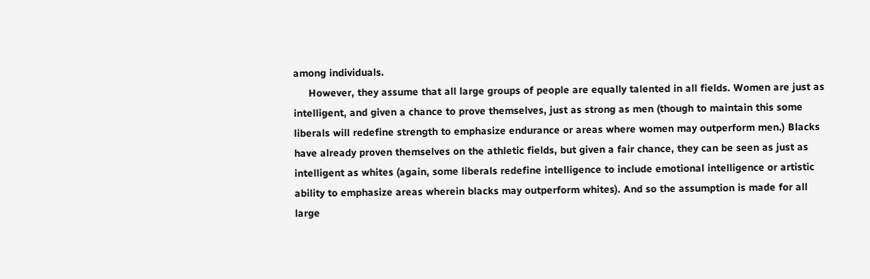among individuals.
     However, they assume that all large groups of people are equally talented in all fields. Women are just as intelligent, and given a chance to prove themselves, just as strong as men (though to maintain this some liberals will redefine strength to emphasize endurance or areas where women may outperform men.) Blacks have already proven themselves on the athletic fields, but given a fair chance, they can be seen as just as intelligent as whites (again, some liberals redefine intelligence to include emotional intelligence or artistic ability to emphasize areas wherein blacks may outperform whites). And so the assumption is made for all large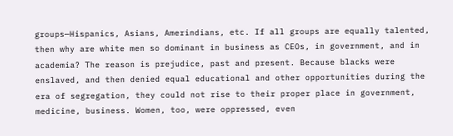groups—Hispanics, Asians, Amerindians, etc. If all groups are equally talented, then why are white men so dominant in business as CEOs, in government, and in academia? The reason is prejudice, past and present. Because blacks were enslaved, and then denied equal educational and other opportunities during the era of segregation, they could not rise to their proper place in government, medicine, business. Women, too, were oppressed, even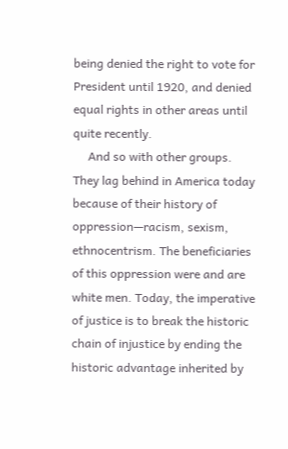being denied the right to vote for President until 1920, and denied equal rights in other areas until quite recently.
     And so with other groups. They lag behind in America today because of their history of oppression—racism, sexism, ethnocentrism. The beneficiaries of this oppression were and are white men. Today, the imperative of justice is to break the historic chain of injustice by ending the historic advantage inherited by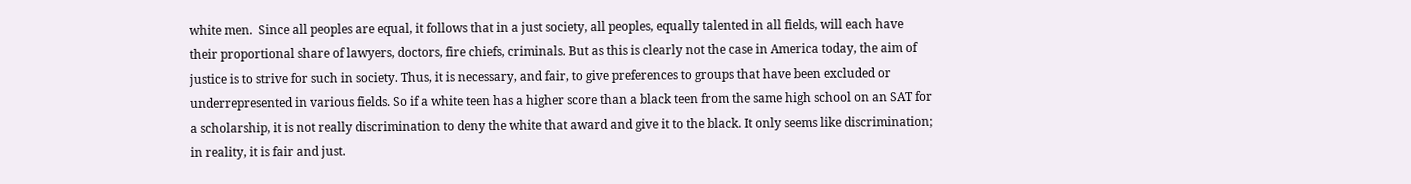white men.  Since all peoples are equal, it follows that in a just society, all peoples, equally talented in all fields, will each have their proportional share of lawyers, doctors, fire chiefs, criminals. But as this is clearly not the case in America today, the aim of justice is to strive for such in society. Thus, it is necessary, and fair, to give preferences to groups that have been excluded or underrepresented in various fields. So if a white teen has a higher score than a black teen from the same high school on an SAT for a scholarship, it is not really discrimination to deny the white that award and give it to the black. It only seems like discrimination; in reality, it is fair and just.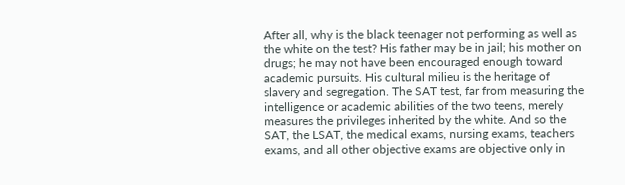After all, why is the black teenager not performing as well as the white on the test? His father may be in jail; his mother on drugs; he may not have been encouraged enough toward academic pursuits. His cultural milieu is the heritage of slavery and segregation. The SAT test, far from measuring the intelligence or academic abilities of the two teens, merely measures the privileges inherited by the white. And so the SAT, the LSAT, the medical exams, nursing exams, teachers exams, and all other objective exams are objective only in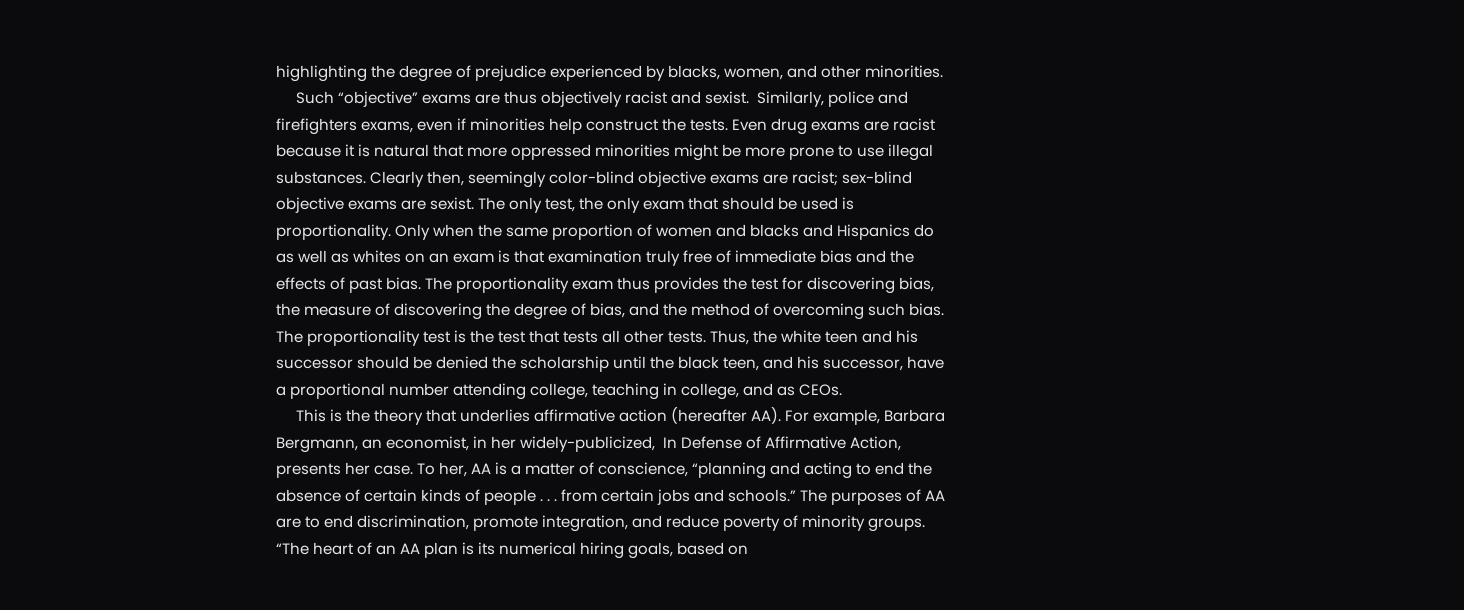highlighting the degree of prejudice experienced by blacks, women, and other minorities.
     Such “objective” exams are thus objectively racist and sexist.  Similarly, police and firefighters exams, even if minorities help construct the tests. Even drug exams are racist because it is natural that more oppressed minorities might be more prone to use illegal substances. Clearly then, seemingly color-blind objective exams are racist; sex-blind objective exams are sexist. The only test, the only exam that should be used is proportionality. Only when the same proportion of women and blacks and Hispanics do as well as whites on an exam is that examination truly free of immediate bias and the effects of past bias. The proportionality exam thus provides the test for discovering bias, the measure of discovering the degree of bias, and the method of overcoming such bias. The proportionality test is the test that tests all other tests. Thus, the white teen and his successor should be denied the scholarship until the black teen, and his successor, have a proportional number attending college, teaching in college, and as CEOs.
     This is the theory that underlies affirmative action (hereafter AA). For example, Barbara Bergmann, an economist, in her widely-publicized,  In Defense of Affirmative Action, presents her case. To her, AA is a matter of conscience, “planning and acting to end the absence of certain kinds of people . . . from certain jobs and schools.” The purposes of AA are to end discrimination, promote integration, and reduce poverty of minority groups. “The heart of an AA plan is its numerical hiring goals, based on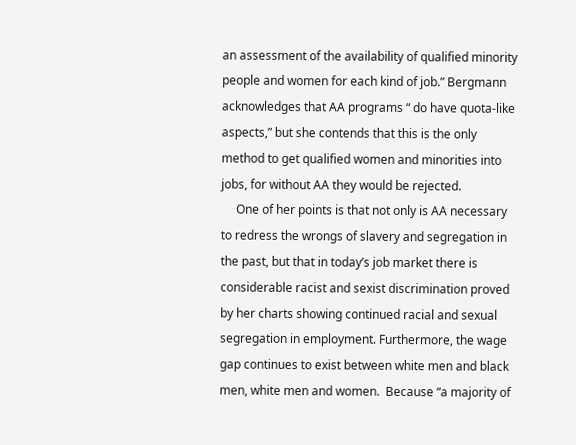an assessment of the availability of qualified minority people and women for each kind of job.” Bergmann acknowledges that AA programs “ do have quota-like aspects,” but she contends that this is the only method to get qualified women and minorities into jobs, for without AA they would be rejected.
     One of her points is that not only is AA necessary to redress the wrongs of slavery and segregation in the past, but that in today’s job market there is considerable racist and sexist discrimination proved by her charts showing continued racial and sexual segregation in employment. Furthermore, the wage gap continues to exist between white men and black men, white men and women.  Because “a majority of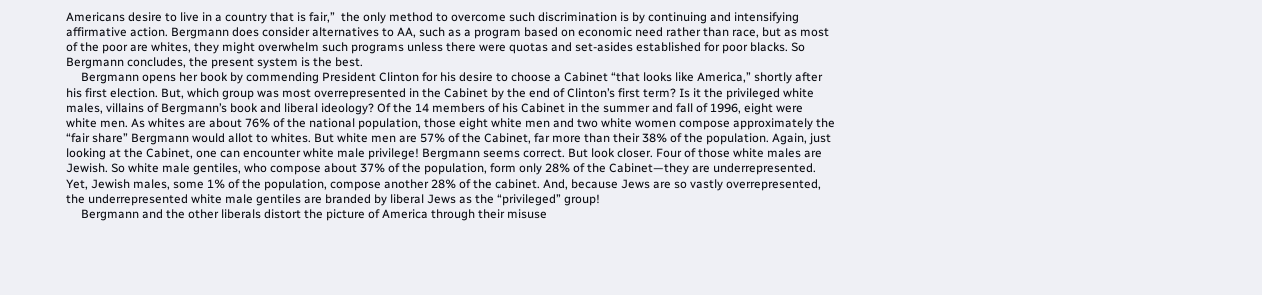Americans desire to live in a country that is fair,”  the only method to overcome such discrimination is by continuing and intensifying affirmative action. Bergmann does consider alternatives to AA, such as a program based on economic need rather than race, but as most of the poor are whites, they might overwhelm such programs unless there were quotas and set-asides established for poor blacks. So Bergmann concludes, the present system is the best.
     Bergmann opens her book by commending President Clinton for his desire to choose a Cabinet “that looks like America,” shortly after his first election. But, which group was most overrepresented in the Cabinet by the end of Clinton’s first term? Is it the privileged white males, villains of Bergmann’s book and liberal ideology? Of the 14 members of his Cabinet in the summer and fall of 1996, eight were white men. As whites are about 76% of the national population, those eight white men and two white women compose approximately the “fair share” Bergmann would allot to whites. But white men are 57% of the Cabinet, far more than their 38% of the population. Again, just looking at the Cabinet, one can encounter white male privilege! Bergmann seems correct. But look closer. Four of those white males are Jewish. So white male gentiles, who compose about 37% of the population, form only 28% of the Cabinet—they are underrepresented. Yet, Jewish males, some 1% of the population, compose another 28% of the cabinet. And, because Jews are so vastly overrepresented, the underrepresented white male gentiles are branded by liberal Jews as the “privileged” group!
     Bergmann and the other liberals distort the picture of America through their misuse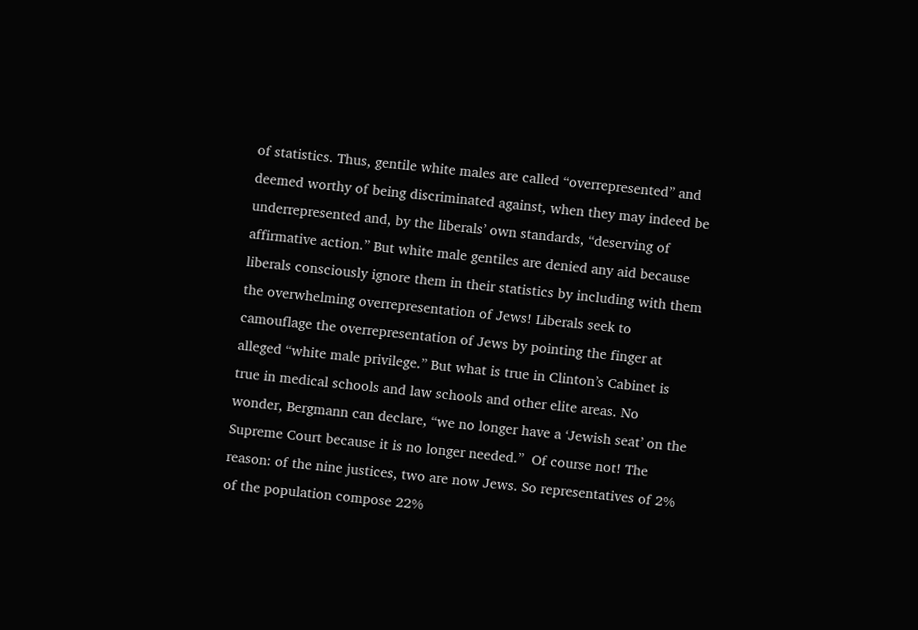of statistics. Thus, gentile white males are called “overrepresented” and deemed worthy of being discriminated against, when they may indeed be underrepresented and, by the liberals’ own standards, “deserving of affirmative action.” But white male gentiles are denied any aid because liberals consciously ignore them in their statistics by including with them the overwhelming overrepresentation of Jews! Liberals seek to camouflage the overrepresentation of Jews by pointing the finger at alleged “white male privilege.” But what is true in Clinton’s Cabinet is true in medical schools and law schools and other elite areas. No wonder, Bergmann can declare, “we no longer have a ‘Jewish seat’ on the Supreme Court because it is no longer needed.”  Of course not! The reason: of the nine justices, two are now Jews. So representatives of 2% of the population compose 22%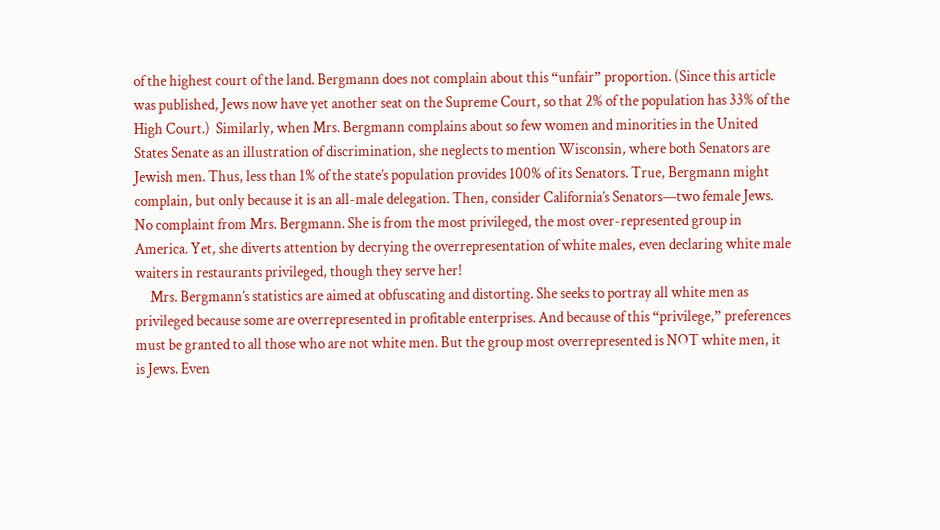of the highest court of the land. Bergmann does not complain about this “unfair” proportion. (Since this article was published, Jews now have yet another seat on the Supreme Court, so that 2% of the population has 33% of the High Court.)  Similarly, when Mrs. Bergmann complains about so few women and minorities in the United States Senate as an illustration of discrimination, she neglects to mention Wisconsin, where both Senators are Jewish men. Thus, less than 1% of the state’s population provides 100% of its Senators. True, Bergmann might complain, but only because it is an all-male delegation. Then, consider California’s Senators—two female Jews. No complaint from Mrs. Bergmann. She is from the most privileged, the most over-represented group in America. Yet, she diverts attention by decrying the overrepresentation of white males, even declaring white male waiters in restaurants privileged, though they serve her!
     Mrs. Bergmann’s statistics are aimed at obfuscating and distorting. She seeks to portray all white men as privileged because some are overrepresented in profitable enterprises. And because of this “privilege,” preferences must be granted to all those who are not white men. But the group most overrepresented is NOT white men, it is Jews. Even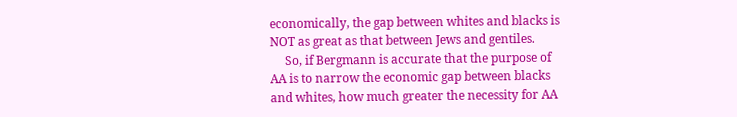economically, the gap between whites and blacks is NOT as great as that between Jews and gentiles.
     So, if Bergmann is accurate that the purpose of AA is to narrow the economic gap between blacks and whites, how much greater the necessity for AA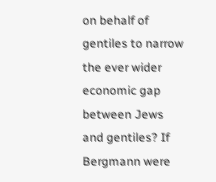on behalf of gentiles to narrow the ever wider economic gap between Jews and gentiles? If Bergmann were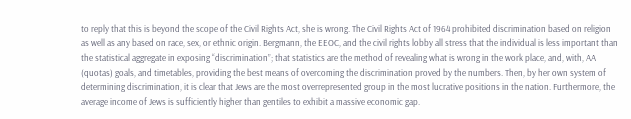to reply that this is beyond the scope of the Civil Rights Act, she is wrong. The Civil Rights Act of 1964 prohibited discrimination based on religion as well as any based on race, sex, or ethnic origin. Bergmann, the EEOC, and the civil rights lobby all stress that the individual is less important than the statistical aggregate in exposing “discrimination”; that statistics are the method of revealing what is wrong in the work place, and, with, AA (quotas) goals, and timetables, providing the best means of overcoming the discrimination proved by the numbers. Then, by her own system of determining discrimination, it is clear that Jews are the most overrepresented group in the most lucrative positions in the nation. Furthermore, the average income of Jews is sufficiently higher than gentiles to exhibit a massive economic gap.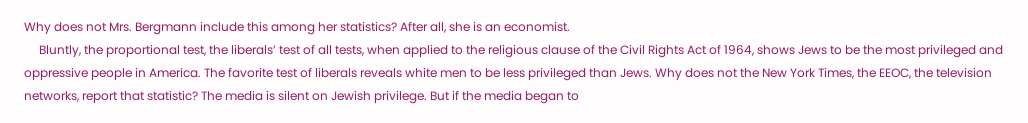Why does not Mrs. Bergmann include this among her statistics? After all, she is an economist.
     Bluntly, the proportional test, the liberals’ test of all tests, when applied to the religious clause of the Civil Rights Act of 1964, shows Jews to be the most privileged and oppressive people in America. The favorite test of liberals reveals white men to be less privileged than Jews. Why does not the New York Times, the EEOC, the television networks, report that statistic? The media is silent on Jewish privilege. But if the media began to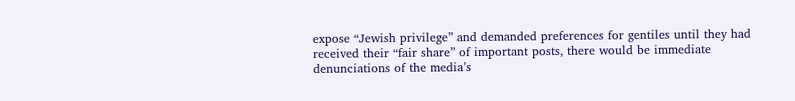expose “Jewish privilege” and demanded preferences for gentiles until they had received their “fair share” of important posts, there would be immediate denunciations of the media’s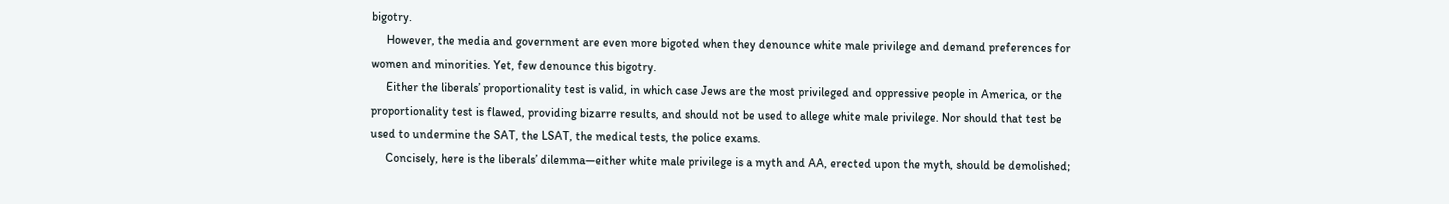bigotry.
     However, the media and government are even more bigoted when they denounce white male privilege and demand preferences for women and minorities. Yet, few denounce this bigotry.
     Either the liberals’ proportionality test is valid, in which case Jews are the most privileged and oppressive people in America, or the proportionality test is flawed, providing bizarre results, and should not be used to allege white male privilege. Nor should that test be used to undermine the SAT, the LSAT, the medical tests, the police exams.
     Concisely, here is the liberals’ dilemma—either white male privilege is a myth and AA, erected upon the myth, should be demolished;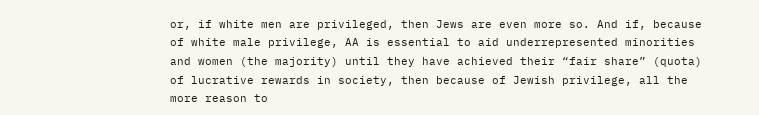or, if white men are privileged, then Jews are even more so. And if, because of white male privilege, AA is essential to aid underrepresented minorities and women (the majority) until they have achieved their “fair share” (quota) of lucrative rewards in society, then because of Jewish privilege, all the more reason to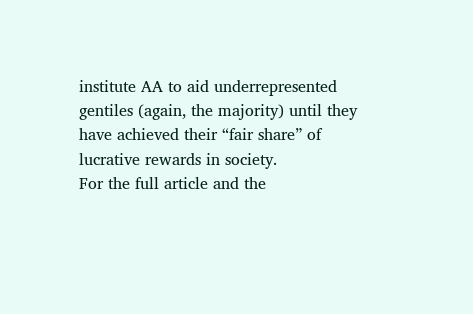institute AA to aid underrepresented gentiles (again, the majority) until they have achieved their “fair share” of lucrative rewards in society.
For the full article and the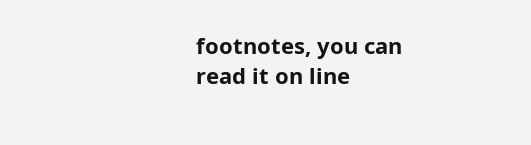footnotes, you can read it on line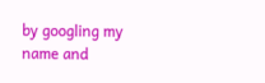by googling my name and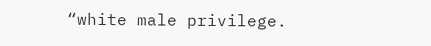“white male privilege.